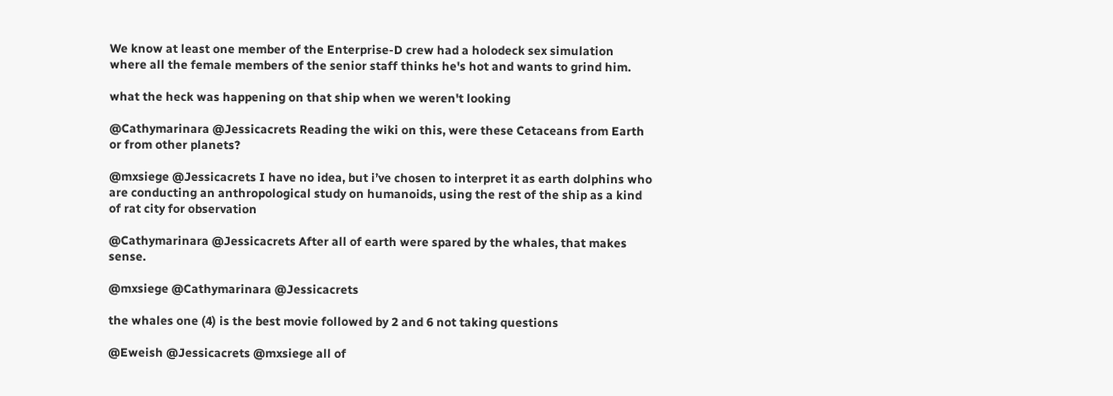We know at least one member of the Enterprise-D crew had a holodeck sex simulation where all the female members of the senior staff thinks he's hot and wants to grind him.

what the heck was happening on that ship when we weren't looking

@Cathymarinara @Jessicacrets Reading the wiki on this, were these Cetaceans from Earth or from other planets?

@mxsiege @Jessicacrets I have no idea, but i’ve chosen to interpret it as earth dolphins who are conducting an anthropological study on humanoids, using the rest of the ship as a kind of rat city for observation

@Cathymarinara @Jessicacrets After all of earth were spared by the whales, that makes sense.

@mxsiege @Cathymarinara @Jessicacrets

the whales one (4) is the best movie followed by 2 and 6 not taking questions

@Eweish @Jessicacrets @mxsiege all of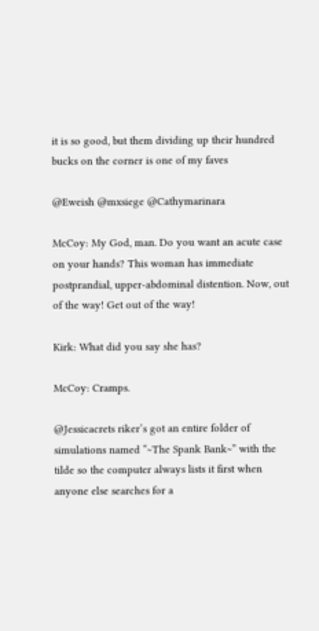it is so good, but them dividing up their hundred bucks on the corner is one of my faves

@Eweish @mxsiege @Cathymarinara

McCoy: My God, man. Do you want an acute case on your hands? This woman has immediate postprandial, upper-abdominal distention. Now, out of the way! Get out of the way!

Kirk: What did you say she has?

McCoy: Cramps.

@Jessicacrets riker’s got an entire folder of simulations named “~The Spank Bank~” with the tilde so the computer always lists it first when anyone else searches for a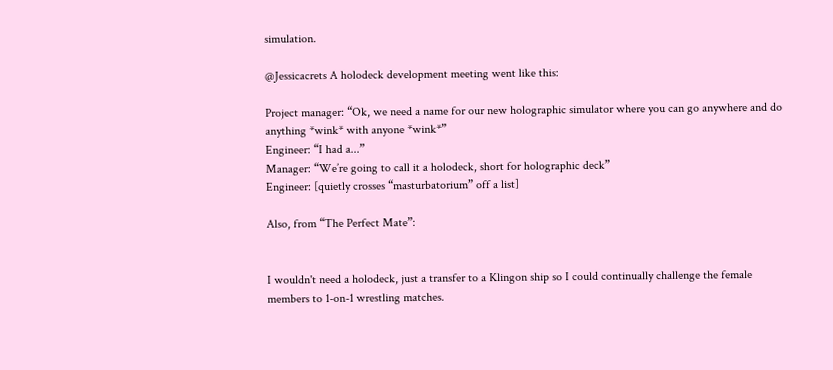simulation.

@Jessicacrets A holodeck development meeting went like this:

Project manager: “Ok, we need a name for our new holographic simulator where you can go anywhere and do anything *wink* with anyone *wink*”
Engineer: “I had a...”
Manager: “We’re going to call it a holodeck, short for holographic deck”
Engineer: [quietly crosses “masturbatorium” off a list]

Also, from “The Perfect Mate”:


I wouldn't need a holodeck, just a transfer to a Klingon ship so I could continually challenge the female members to 1-on-1 wrestling matches.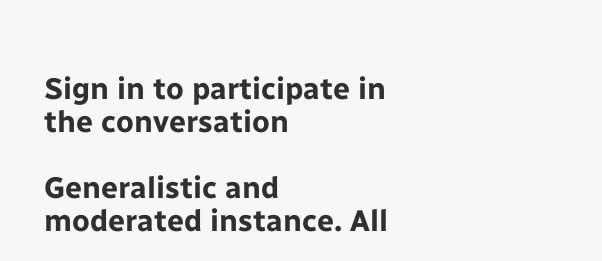Sign in to participate in the conversation

Generalistic and moderated instance. All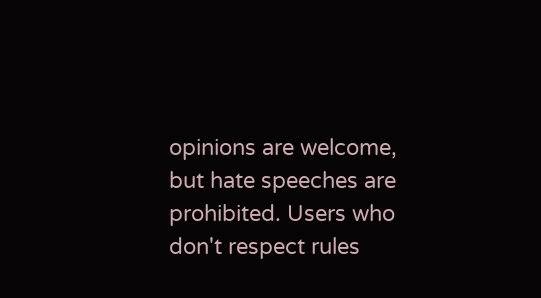opinions are welcome, but hate speeches are prohibited. Users who don't respect rules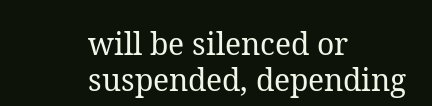will be silenced or suspended, depending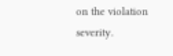on the violation severity.